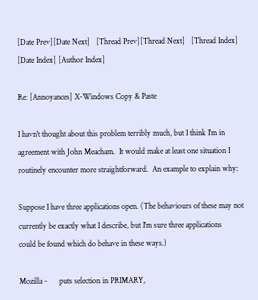[Date Prev][Date Next]   [Thread Prev][Thread Next]   [Thread Index] [Date Index] [Author Index]

Re: [Annoyances] X-Windows Copy & Paste

I havn't thought about this problem terribly much, but I think I'm in
agreement with John Meacham.  It would make at least one situation I
routinely encounter more straightforward.  An example to explain why:

Suppose I have three applications open. (The behaviours of these may not
currently be exactly what I describe, but I'm sure three applications
could be found which do behave in these ways.)

Mozilla -      puts selection in PRIMARY,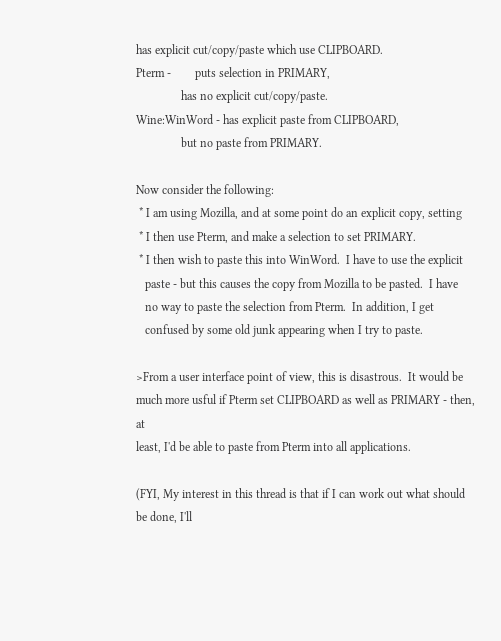has explicit cut/copy/paste which use CLIPBOARD.
Pterm -        puts selection in PRIMARY,
               has no explicit cut/copy/paste.
Wine:WinWord - has explicit paste from CLIPBOARD,
               but no paste from PRIMARY.

Now consider the following:
 * I am using Mozilla, and at some point do an explicit copy, setting
 * I then use Pterm, and make a selection to set PRIMARY.
 * I then wish to paste this into WinWord.  I have to use the explicit
   paste - but this causes the copy from Mozilla to be pasted.  I have
   no way to paste the selection from Pterm.  In addition, I get
   confused by some old junk appearing when I try to paste.

>From a user interface point of view, this is disastrous.  It would be
much more usful if Pterm set CLIPBOARD as well as PRIMARY - then, at
least, I'd be able to paste from Pterm into all applications.

(FYI, My interest in this thread is that if I can work out what should
be done, I'll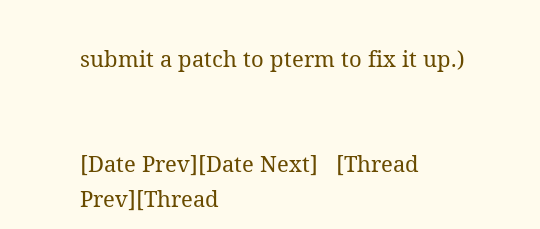submit a patch to pterm to fix it up.)


[Date Prev][Date Next]   [Thread Prev][Thread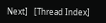Next]   [Thread Index]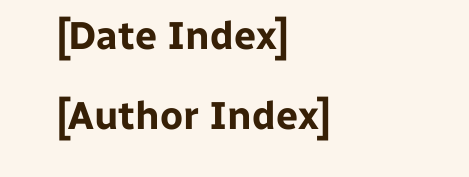[Date Index] [Author Index]